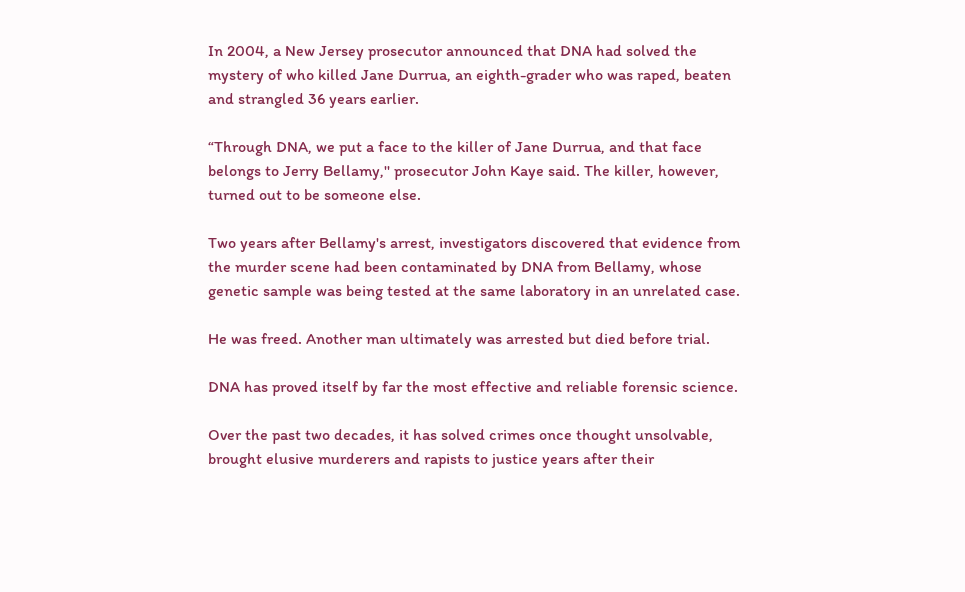In 2004, a New Jersey prosecutor announced that DNA had solved the mystery of who killed Jane Durrua, an eighth-grader who was raped, beaten and strangled 36 years earlier.

“Through DNA, we put a face to the killer of Jane Durrua, and that face belongs to Jerry Bellamy,'' prosecutor John Kaye said. The killer, however, turned out to be someone else.

Two years after Bellamy's arrest, investigators discovered that evidence from the murder scene had been contaminated by DNA from Bellamy, whose genetic sample was being tested at the same laboratory in an unrelated case.

He was freed. Another man ultimately was arrested but died before trial.

DNA has proved itself by far the most effective and reliable forensic science.

Over the past two decades, it has solved crimes once thought unsolvable, brought elusive murderers and rapists to justice years after their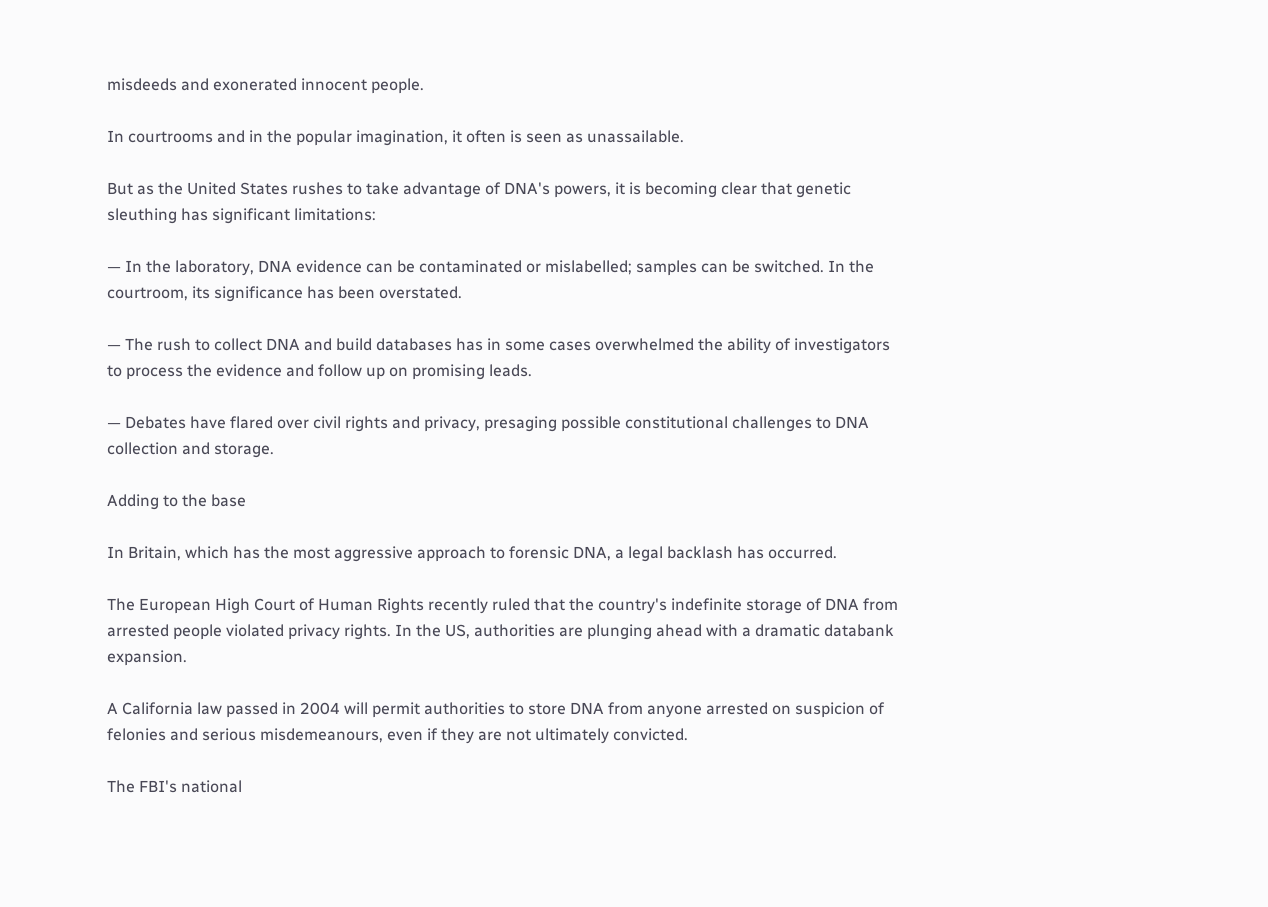misdeeds and exonerated innocent people.

In courtrooms and in the popular imagination, it often is seen as unassailable.

But as the United States rushes to take advantage of DNA's powers, it is becoming clear that genetic sleuthing has significant limitations:

— In the laboratory, DNA evidence can be contaminated or mislabelled; samples can be switched. In the courtroom, its significance has been overstated.

— The rush to collect DNA and build databases has in some cases overwhelmed the ability of investigators to process the evidence and follow up on promising leads.

— Debates have flared over civil rights and privacy, presaging possible constitutional challenges to DNA collection and storage.

Adding to the base

In Britain, which has the most aggressive approach to forensic DNA, a legal backlash has occurred.

The European High Court of Human Rights recently ruled that the country's indefinite storage of DNA from arrested people violated privacy rights. In the US, authorities are plunging ahead with a dramatic databank expansion.

A California law passed in 2004 will permit authorities to store DNA from anyone arrested on suspicion of felonies and serious misdemeanours, even if they are not ultimately convicted.

The FBI's national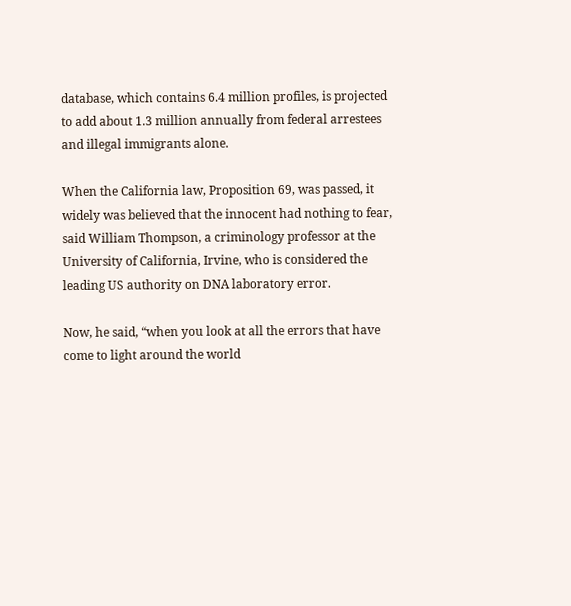database, which contains 6.4 million profiles, is projected to add about 1.3 million annually from federal arrestees and illegal immigrants alone.

When the California law, Proposition 69, was passed, it widely was believed that the innocent had nothing to fear, said William Thompson, a criminology professor at the University of California, Irvine, who is considered the leading US authority on DNA laboratory error.

Now, he said, “when you look at all the errors that have come to light around the world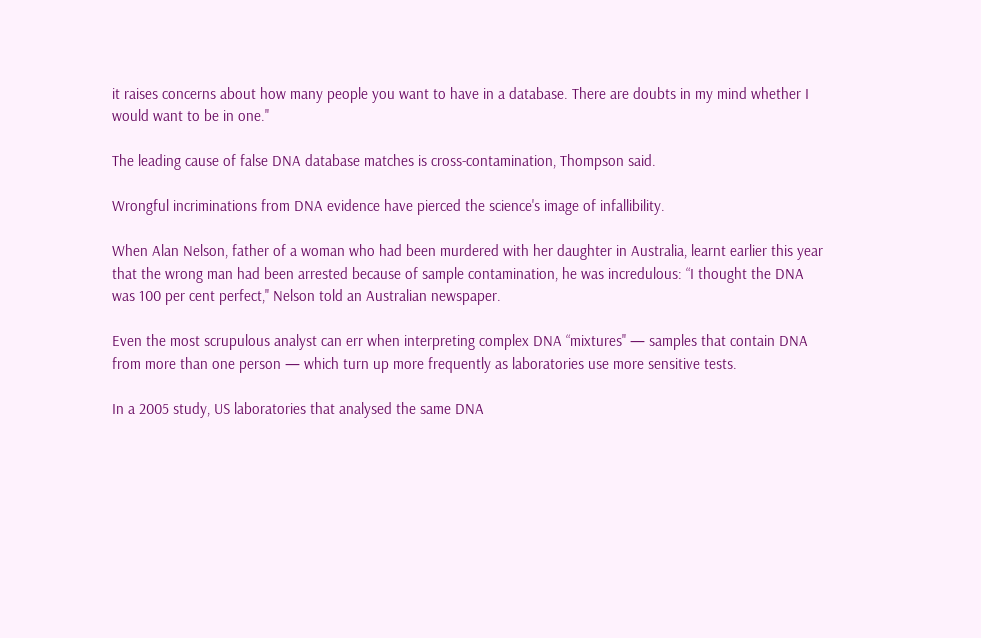it raises concerns about how many people you want to have in a database. There are doubts in my mind whether I would want to be in one.''

The leading cause of false DNA database matches is cross-contamination, Thompson said.

Wrongful incriminations from DNA evidence have pierced the science's image of infallibility.

When Alan Nelson, father of a woman who had been murdered with her daughter in Australia, learnt earlier this year that the wrong man had been arrested because of sample contamination, he was incredulous: “I thought the DNA was 100 per cent perfect,'' Nelson told an Australian newspaper.

Even the most scrupulous analyst can err when interpreting complex DNA “mixtures'' — samples that contain DNA from more than one person — which turn up more frequently as laboratories use more sensitive tests.

In a 2005 study, US laboratories that analysed the same DNA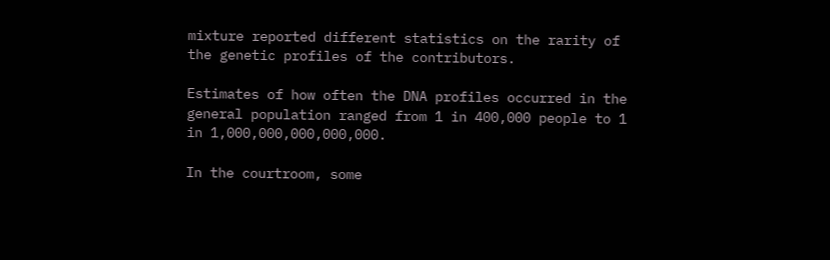mixture reported different statistics on the rarity of the genetic profiles of the contributors.

Estimates of how often the DNA profiles occurred in the general population ranged from 1 in 400,000 people to 1 in 1,000,000,000,000,000.

In the courtroom, some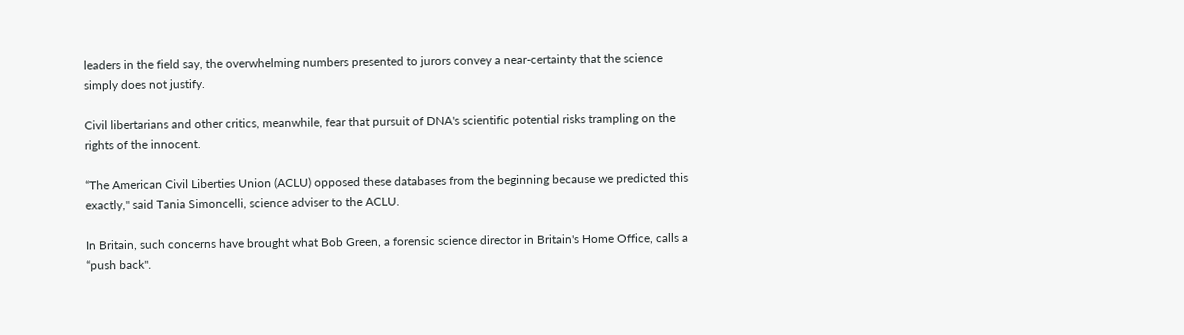leaders in the field say, the overwhelming numbers presented to jurors convey a near-certainty that the science simply does not justify.

Civil libertarians and other critics, meanwhile, fear that pursuit of DNA's scientific potential risks trampling on the rights of the innocent.

“The American Civil Liberties Union (ACLU) opposed these databases from the beginning because we predicted this exactly,'' said Tania Simoncelli, science adviser to the ACLU.

In Britain, such concerns have brought what Bob Green, a forensic science director in Britain's Home Office, calls a “push back''.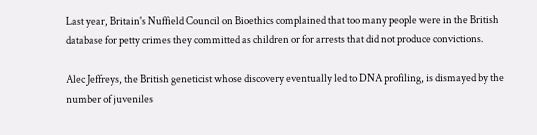Last year, Britain's Nuffield Council on Bioethics complained that too many people were in the British database for petty crimes they committed as children or for arrests that did not produce convictions.

Alec Jeffreys, the British geneticist whose discovery eventually led to DNA profiling, is dismayed by the number of juveniles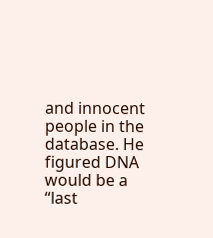and innocent people in the database. He figured DNA would be a “last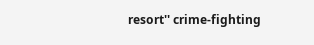resort'' crime-fighting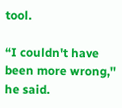tool.

“I couldn't have been more wrong,'' he said.